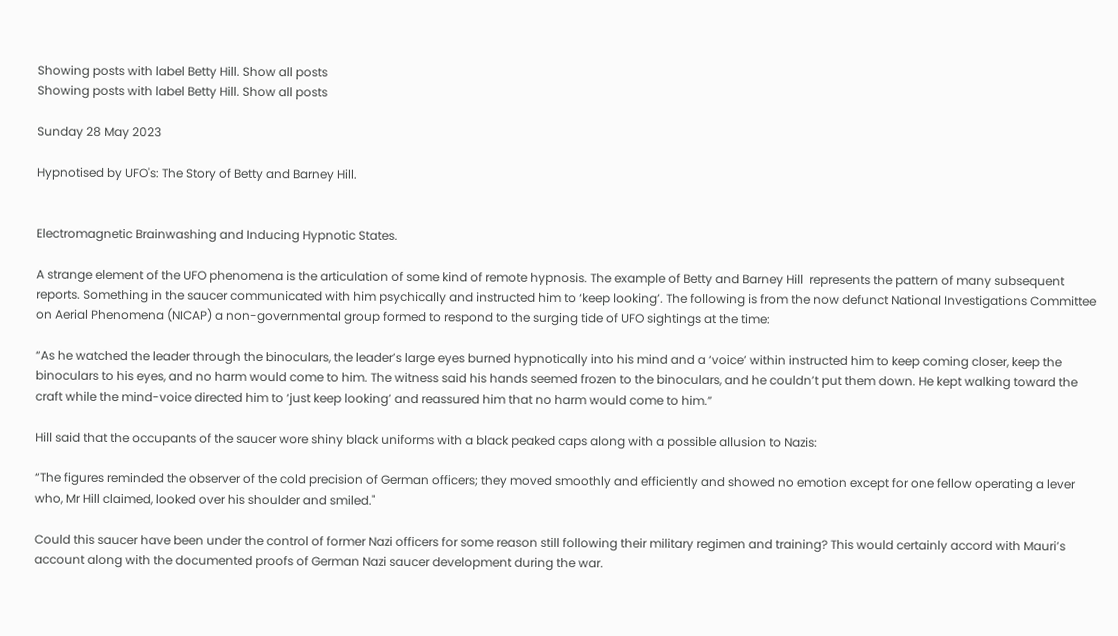Showing posts with label Betty Hill. Show all posts
Showing posts with label Betty Hill. Show all posts

Sunday 28 May 2023

Hypnotised by UFO's: The Story of Betty and Barney Hill.


Electromagnetic Brainwashing and Inducing Hypnotic States.

A strange element of the UFO phenomena is the articulation of some kind of remote hypnosis. The example of Betty and Barney Hill  represents the pattern of many subsequent reports. Something in the saucer communicated with him psychically and instructed him to ‘keep looking’. The following is from the now defunct National Investigations Committee on Aerial Phenomena (NICAP) a non-governmental group formed to respond to the surging tide of UFO sightings at the time:

“As he watched the leader through the binoculars, the leader’s large eyes burned hypnotically into his mind and a ‘voice’ within instructed him to keep coming closer, keep the binoculars to his eyes, and no harm would come to him. The witness said his hands seemed frozen to the binoculars, and he couldn’t put them down. He kept walking toward the craft while the mind-voice directed him to ‘just keep looking’ and reassured him that no harm would come to him.”

Hill said that the occupants of the saucer wore shiny black uniforms with a black peaked caps along with a possible allusion to Nazis:

“The figures reminded the observer of the cold precision of German officers; they moved smoothly and efficiently and showed no emotion except for one fellow operating a lever who, Mr Hill claimed, looked over his shoulder and smiled."

Could this saucer have been under the control of former Nazi officers for some reason still following their military regimen and training? This would certainly accord with Mauri’s account along with the documented proofs of German Nazi saucer development during the war.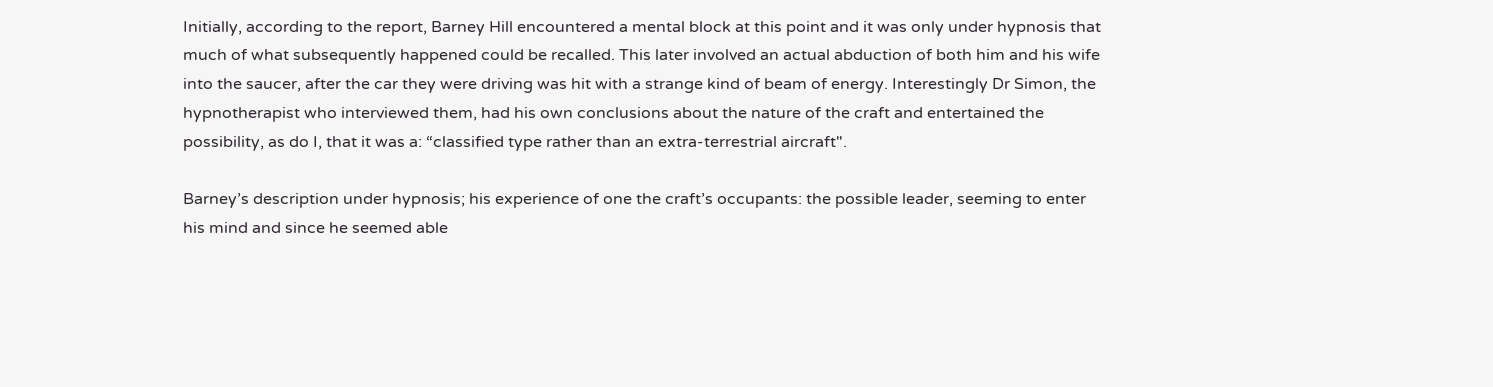Initially, according to the report, Barney Hill encountered a mental block at this point and it was only under hypnosis that much of what subsequently happened could be recalled. This later involved an actual abduction of both him and his wife into the saucer, after the car they were driving was hit with a strange kind of beam of energy. Interestingly Dr Simon, the hypnotherapist who interviewed them, had his own conclusions about the nature of the craft and entertained the possibility, as do I, that it was a: “classified type rather than an extra-terrestrial aircraft".

Barney’s description under hypnosis; his experience of one the craft’s occupants: the possible leader, seeming to enter his mind and since he seemed able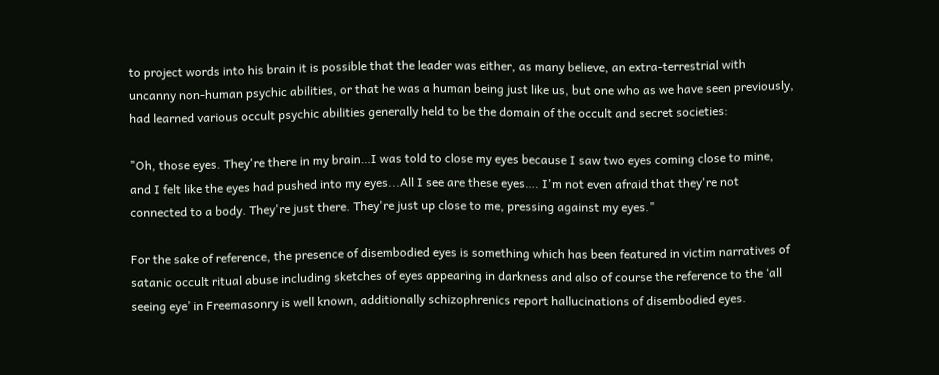to project words into his brain it is possible that the leader was either, as many believe, an extra-terrestrial with uncanny non-human psychic abilities, or that he was a human being just like us, but one who as we have seen previously, had learned various occult psychic abilities generally held to be the domain of the occult and secret societies:

"Oh, those eyes. They're there in my brain…I was told to close my eyes because I saw two eyes coming close to mine, and I felt like the eyes had pushed into my eyes...All I see are these eyes…. I'm not even afraid that they're not connected to a body. They're just there. They're just up close to me, pressing against my eyes."

For the sake of reference, the presence of disembodied eyes is something which has been featured in victim narratives of satanic occult ritual abuse including sketches of eyes appearing in darkness and also of course the reference to the ‘all seeing eye’ in Freemasonry is well known, additionally schizophrenics report hallucinations of disembodied eyes.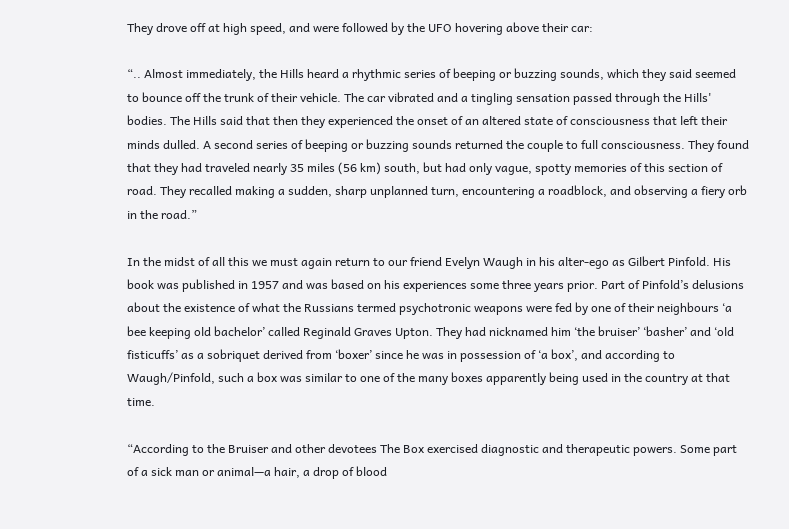They drove off at high speed, and were followed by the UFO hovering above their car:

“.. Almost immediately, the Hills heard a rhythmic series of beeping or buzzing sounds, which they said seemed to bounce off the trunk of their vehicle. The car vibrated and a tingling sensation passed through the Hills' bodies. The Hills said that then they experienced the onset of an altered state of consciousness that left their minds dulled. A second series of beeping or buzzing sounds returned the couple to full consciousness. They found that they had traveled nearly 35 miles (56 km) south, but had only vague, spotty memories of this section of road. They recalled making a sudden, sharp unplanned turn, encountering a roadblock, and observing a fiery orb in the road.”

In the midst of all this we must again return to our friend Evelyn Waugh in his alter-ego as Gilbert Pinfold. His book was published in 1957 and was based on his experiences some three years prior. Part of Pinfold’s delusions about the existence of what the Russians termed psychotronic weapons were fed by one of their neighbours ‘a bee keeping old bachelor’ called Reginald Graves Upton. They had nicknamed him ‘the bruiser’ ‘basher’ and ‘old fisticuffs’ as a sobriquet derived from ‘boxer’ since he was in possession of ‘a box’, and according to Waugh/Pinfold, such a box was similar to one of the many boxes apparently being used in the country at that time.

“According to the Bruiser and other devotees The Box exercised diagnostic and therapeutic powers. Some part of a sick man or animal—a hair, a drop of blood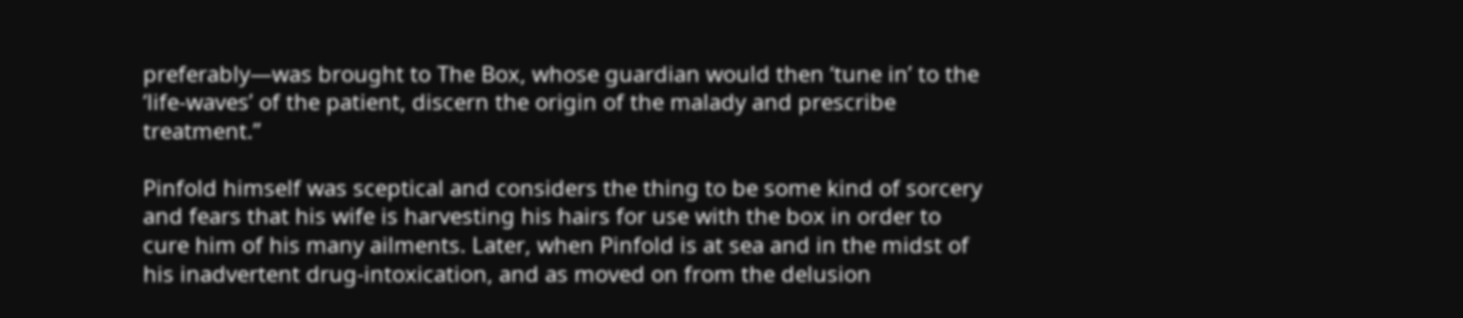preferably—was brought to The Box, whose guardian would then ‘tune in’ to the ‘life-waves’ of the patient, discern the origin of the malady and prescribe treatment.”

Pinfold himself was sceptical and considers the thing to be some kind of sorcery and fears that his wife is harvesting his hairs for use with the box in order to cure him of his many ailments. Later, when Pinfold is at sea and in the midst of his inadvertent drug-intoxication, and as moved on from the delusion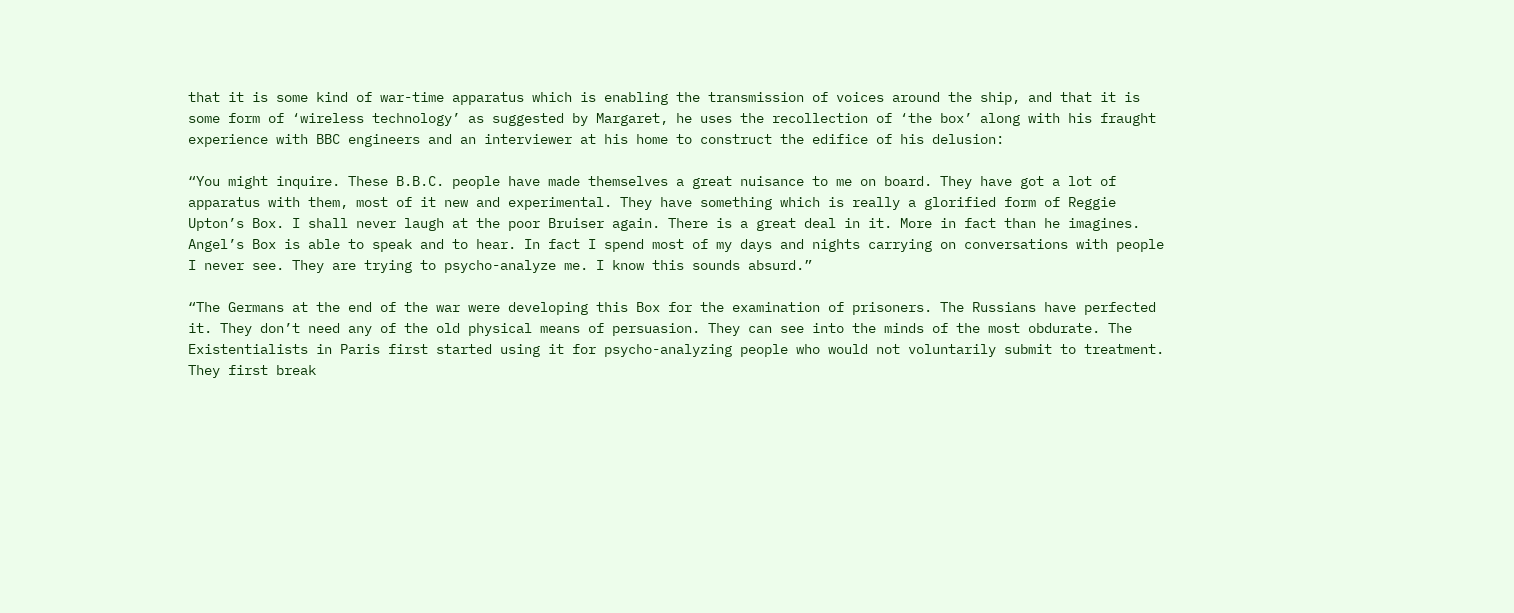that it is some kind of war-time apparatus which is enabling the transmission of voices around the ship, and that it is some form of ‘wireless technology’ as suggested by Margaret, he uses the recollection of ‘the box’ along with his fraught experience with BBC engineers and an interviewer at his home to construct the edifice of his delusion:

“You might inquire. These B.B.C. people have made themselves a great nuisance to me on board. They have got a lot of apparatus with them, most of it new and experimental. They have something which is really a glorified form of Reggie Upton’s Box. I shall never laugh at the poor Bruiser again. There is a great deal in it. More in fact than he imagines. Angel’s Box is able to speak and to hear. In fact I spend most of my days and nights carrying on conversations with people I never see. They are trying to psycho-analyze me. I know this sounds absurd.”

“The Germans at the end of the war were developing this Box for the examination of prisoners. The Russians have perfected it. They don’t need any of the old physical means of persuasion. They can see into the minds of the most obdurate. The Existentialists in Paris first started using it for psycho-analyzing people who would not voluntarily submit to treatment. They first break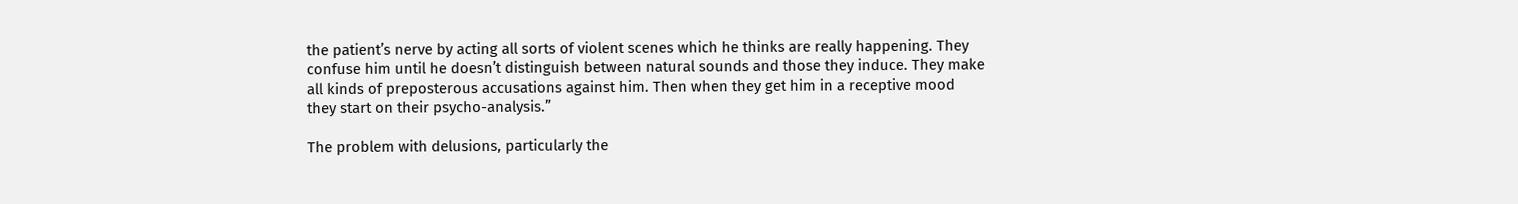the patient’s nerve by acting all sorts of violent scenes which he thinks are really happening. They confuse him until he doesn’t distinguish between natural sounds and those they induce. They make all kinds of preposterous accusations against him. Then when they get him in a receptive mood they start on their psycho-analysis.”

The problem with delusions, particularly the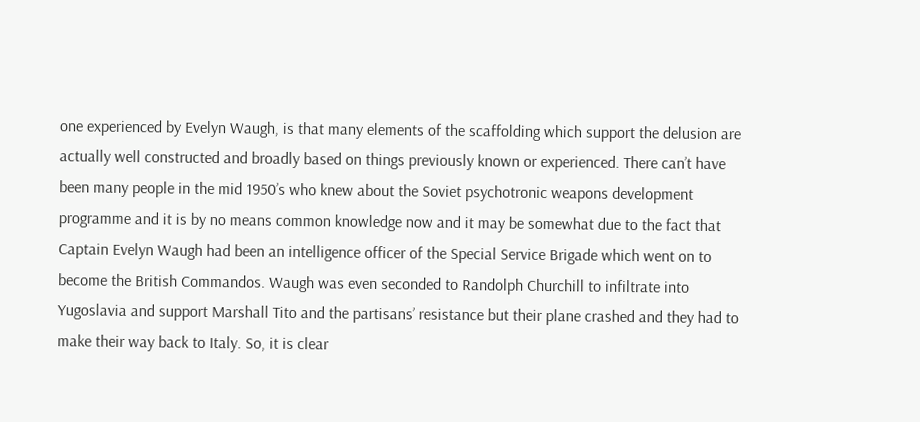one experienced by Evelyn Waugh, is that many elements of the scaffolding which support the delusion are actually well constructed and broadly based on things previously known or experienced. There can’t have been many people in the mid 1950’s who knew about the Soviet psychotronic weapons development programme and it is by no means common knowledge now and it may be somewhat due to the fact that Captain Evelyn Waugh had been an intelligence officer of the Special Service Brigade which went on to become the British Commandos. Waugh was even seconded to Randolph Churchill to infiltrate into Yugoslavia and support Marshall Tito and the partisans’ resistance but their plane crashed and they had to make their way back to Italy. So, it is clear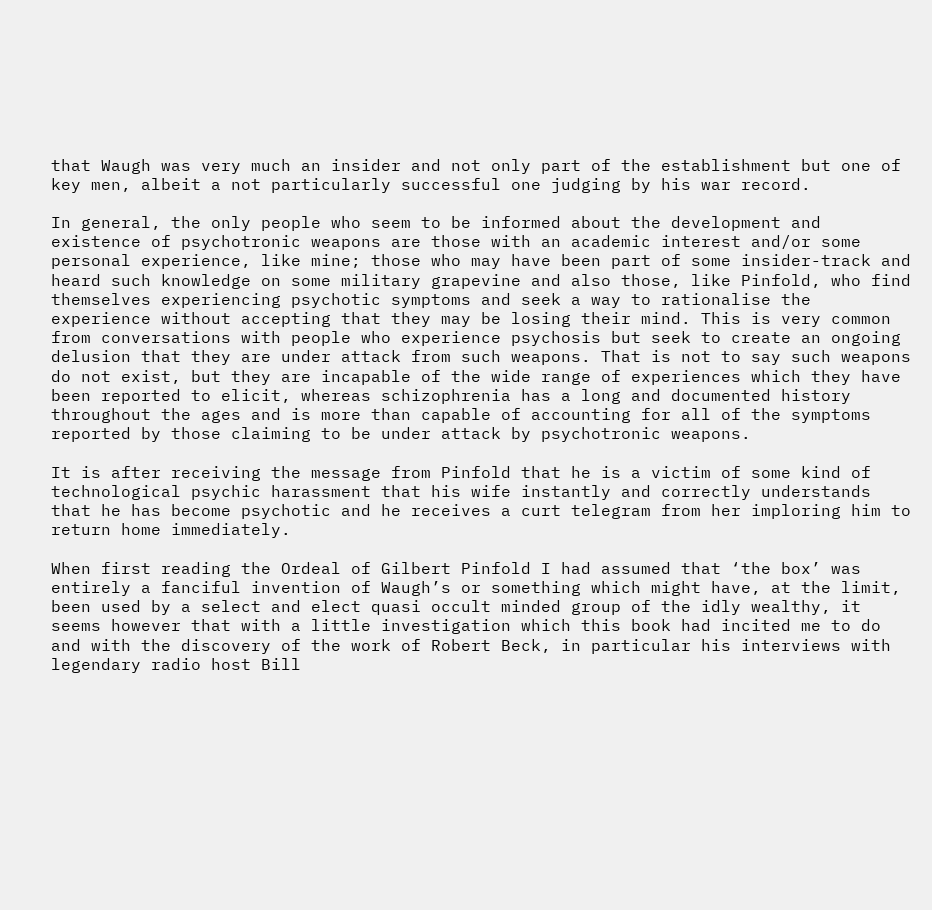that Waugh was very much an insider and not only part of the establishment but one of key men, albeit a not particularly successful one judging by his war record.

In general, the only people who seem to be informed about the development and existence of psychotronic weapons are those with an academic interest and/or some personal experience, like mine; those who may have been part of some insider-track and heard such knowledge on some military grapevine and also those, like Pinfold, who find themselves experiencing psychotic symptoms and seek a way to rationalise the experience without accepting that they may be losing their mind. This is very common from conversations with people who experience psychosis but seek to create an ongoing delusion that they are under attack from such weapons. That is not to say such weapons do not exist, but they are incapable of the wide range of experiences which they have been reported to elicit, whereas schizophrenia has a long and documented history throughout the ages and is more than capable of accounting for all of the symptoms reported by those claiming to be under attack by psychotronic weapons.

It is after receiving the message from Pinfold that he is a victim of some kind of technological psychic harassment that his wife instantly and correctly understands that he has become psychotic and he receives a curt telegram from her imploring him to return home immediately.

When first reading the Ordeal of Gilbert Pinfold I had assumed that ‘the box’ was entirely a fanciful invention of Waugh’s or something which might have, at the limit, been used by a select and elect quasi occult minded group of the idly wealthy, it seems however that with a little investigation which this book had incited me to do and with the discovery of the work of Robert Beck, in particular his interviews with legendary radio host Bill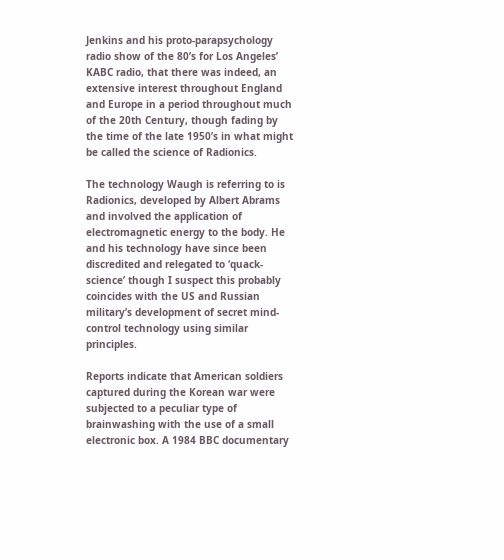Jenkins and his proto-parapsychology radio show of the 80’s for Los Angeles’ KABC radio, that there was indeed, an extensive interest throughout England and Europe in a period throughout much of the 20th Century, though fading by the time of the late 1950’s in what might be called the science of Radionics.

The technology Waugh is referring to is Radionics, developed by Albert Abrams and involved the application of electromagnetic energy to the body. He and his technology have since been discredited and relegated to ‘quack-science’ though I suspect this probably coincides with the US and Russian military’s development of secret mind-control technology using similar principles.

Reports indicate that American soldiers captured during the Korean war were subjected to a peculiar type of brainwashing with the use of a small electronic box. A 1984 BBC documentary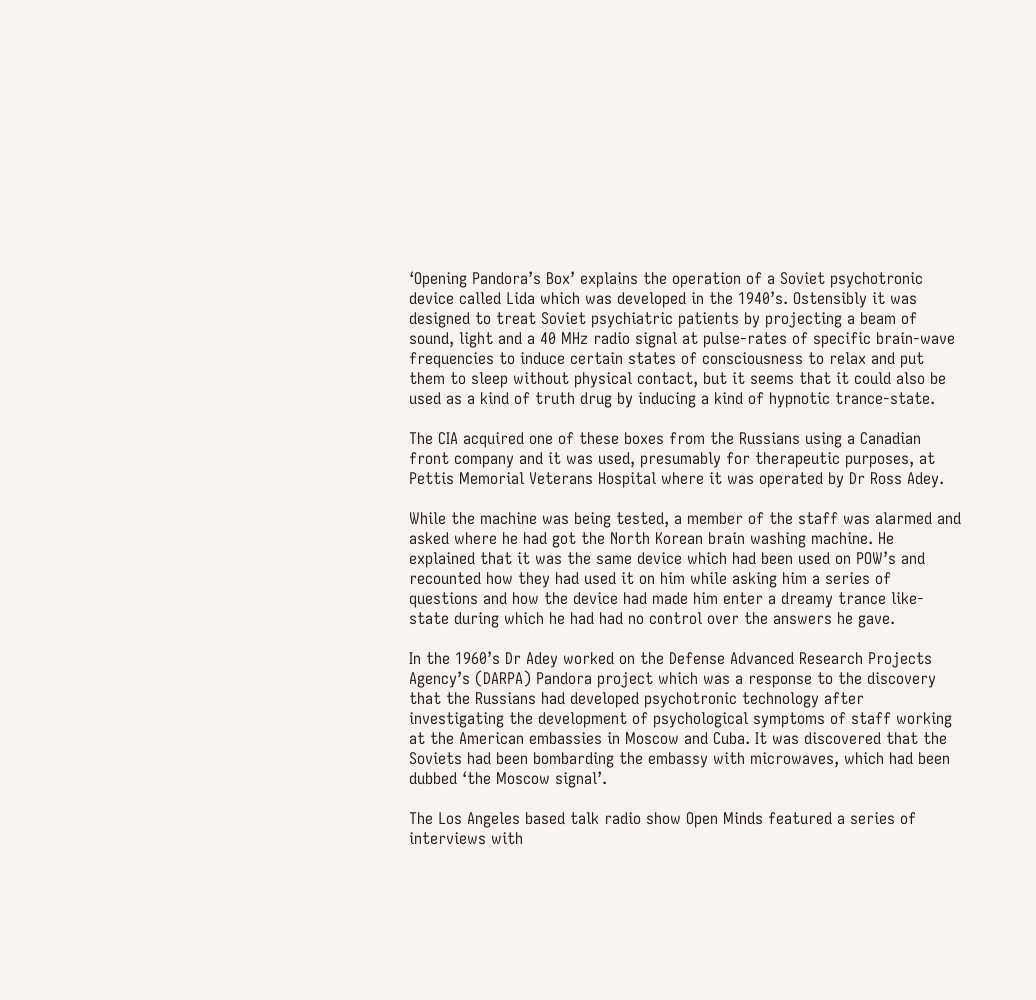‘Opening Pandora’s Box’ explains the operation of a Soviet psychotronic device called Lida which was developed in the 1940’s. Ostensibly it was designed to treat Soviet psychiatric patients by projecting a beam of sound, light and a 40 MHz radio signal at pulse-rates of specific brain-wave frequencies to induce certain states of consciousness to relax and put them to sleep without physical contact, but it seems that it could also be used as a kind of truth drug by inducing a kind of hypnotic trance-state.

The CIA acquired one of these boxes from the Russians using a Canadian front company and it was used, presumably for therapeutic purposes, at Pettis Memorial Veterans Hospital where it was operated by Dr Ross Adey.

While the machine was being tested, a member of the staff was alarmed and asked where he had got the North Korean brain washing machine. He explained that it was the same device which had been used on POW’s and recounted how they had used it on him while asking him a series of questions and how the device had made him enter a dreamy trance like-state during which he had had no control over the answers he gave.

In the 1960’s Dr Adey worked on the Defense Advanced Research Projects Agency’s (DARPA) Pandora project which was a response to the discovery that the Russians had developed psychotronic technology after investigating the development of psychological symptoms of staff working at the American embassies in Moscow and Cuba. It was discovered that the Soviets had been bombarding the embassy with microwaves, which had been dubbed ‘the Moscow signal’.

The Los Angeles based talk radio show Open Minds featured a series of interviews with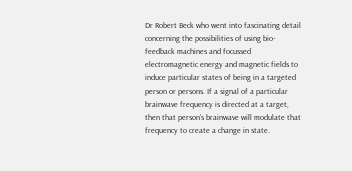Dr Robert Beck who went into fascinating detail concerning the possibilities of using bio-feedback machines and focussed electromagnetic energy and magnetic fields to induce particular states of being in a targeted person or persons. If a signal of a particular brainwave frequency is directed at a target, then that person’s brainwave will modulate that frequency to create a change in state.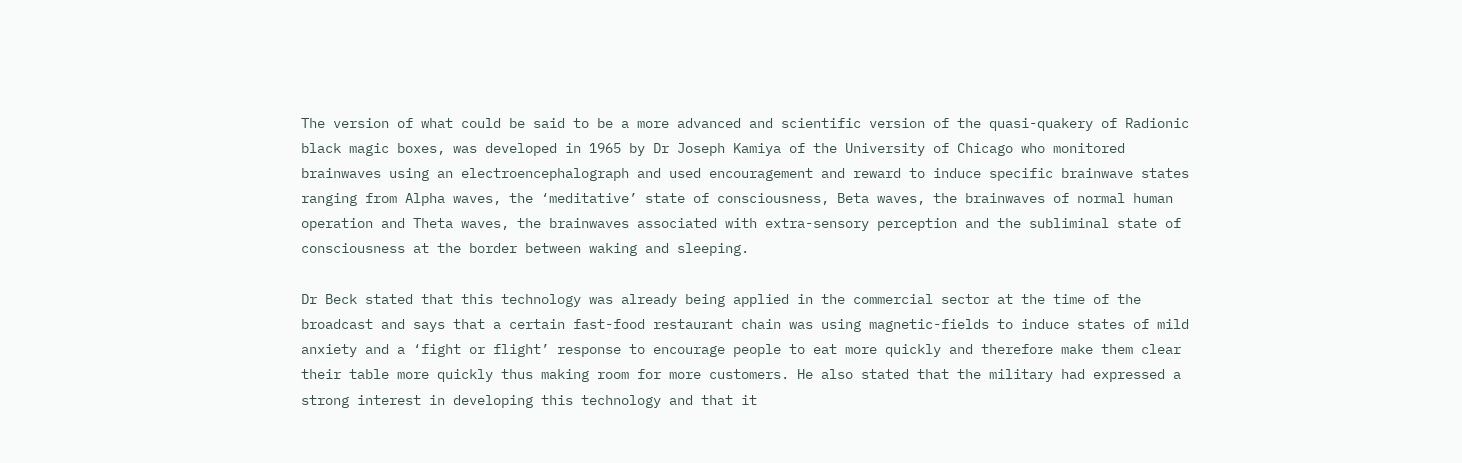The version of what could be said to be a more advanced and scientific version of the quasi-quakery of Radionic black magic boxes, was developed in 1965 by Dr Joseph Kamiya of the University of Chicago who monitored brainwaves using an electroencephalograph and used encouragement and reward to induce specific brainwave states ranging from Alpha waves, the ‘meditative’ state of consciousness, Beta waves, the brainwaves of normal human operation and Theta waves, the brainwaves associated with extra-sensory perception and the subliminal state of consciousness at the border between waking and sleeping.

Dr Beck stated that this technology was already being applied in the commercial sector at the time of the broadcast and says that a certain fast-food restaurant chain was using magnetic-fields to induce states of mild anxiety and a ‘fight or flight’ response to encourage people to eat more quickly and therefore make them clear their table more quickly thus making room for more customers. He also stated that the military had expressed a strong interest in developing this technology and that it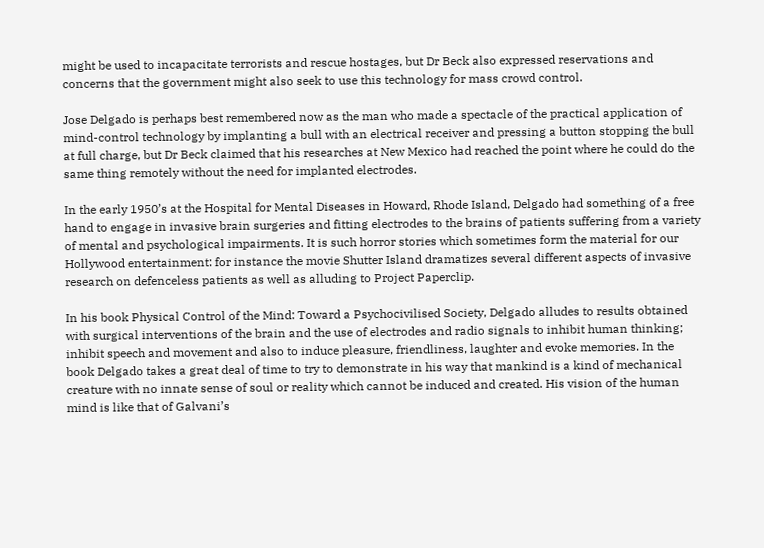might be used to incapacitate terrorists and rescue hostages, but Dr Beck also expressed reservations and concerns that the government might also seek to use this technology for mass crowd control.

Jose Delgado is perhaps best remembered now as the man who made a spectacle of the practical application of mind-control technology by implanting a bull with an electrical receiver and pressing a button stopping the bull at full charge, but Dr Beck claimed that his researches at New Mexico had reached the point where he could do the same thing remotely without the need for implanted electrodes.

In the early 1950’s at the Hospital for Mental Diseases in Howard, Rhode Island, Delgado had something of a free hand to engage in invasive brain surgeries and fitting electrodes to the brains of patients suffering from a variety of mental and psychological impairments. It is such horror stories which sometimes form the material for our Hollywood entertainment: for instance the movie Shutter Island dramatizes several different aspects of invasive research on defenceless patients as well as alluding to Project Paperclip.

In his book Physical Control of the Mind: Toward a Psychocivilised Society, Delgado alludes to results obtained with surgical interventions of the brain and the use of electrodes and radio signals to inhibit human thinking; inhibit speech and movement and also to induce pleasure, friendliness, laughter and evoke memories. In the book Delgado takes a great deal of time to try to demonstrate in his way that mankind is a kind of mechanical creature with no innate sense of soul or reality which cannot be induced and created. His vision of the human mind is like that of Galvani’s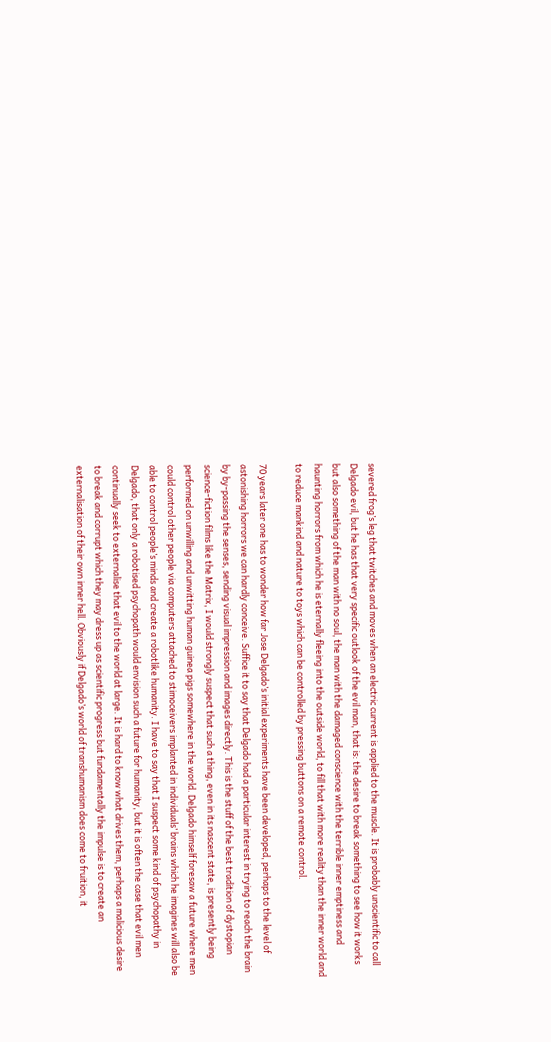severed frog’s leg that twitches and moves when an electric current is applied to the muscle. It is probably unscientific to call Delgado evil, but he has that very specific outlook of the evil man, that is: the desire to break something to see how it works but also something of the man with no soul, the man with the damaged conscience with the terrible inner emptiness and haunting horrors from which he is eternally fleeing into the outside world, to fill that with more reality than the inner world and to reduce mankind and nature to toys which can be controlled by pressing buttons on a remote control.

70 years later one has to wonder how far Jose Delgado’s initial experiments have been developed, perhaps to the level of astonishing horrors we can hardly conceive. Suffice it to say that Delgado had a particular interest in trying to reach the brain by by-passing the senses, sending visual impression and images directly. This is the stuff of the best tradition of dystopian science-fiction films like the Matrix, I would strongly suspect that such a thing, even in its nascent state, is presently being performed on unwilling and unwitting human guinea pigs somewhere in the world. Delgado himself foresaw a future where men could control other people via computers attached to stimoceivers implanted in individuals’ brains which he imagines will also be able to control people’s minds and create a robotlike humanity. I have to say that I suspect some kind of psychopathy in Delgado, that only a robotised psychopath would envision such a future for humanity, but it is often the case that evil men continually seek to externalise that evil to the world at large. It is hard to know what drives them, perhaps a malicious desire to break and corrupt which they may dress up as scientific progress but fundamentally the impulse is to create an externalisation of their own inner hell. Obviously if Delgado’s world of transhumanism does come to fruition, it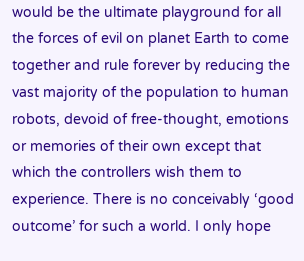would be the ultimate playground for all the forces of evil on planet Earth to come together and rule forever by reducing the vast majority of the population to human robots, devoid of free-thought, emotions or memories of their own except that which the controllers wish them to experience. There is no conceivably ‘good outcome’ for such a world. I only hope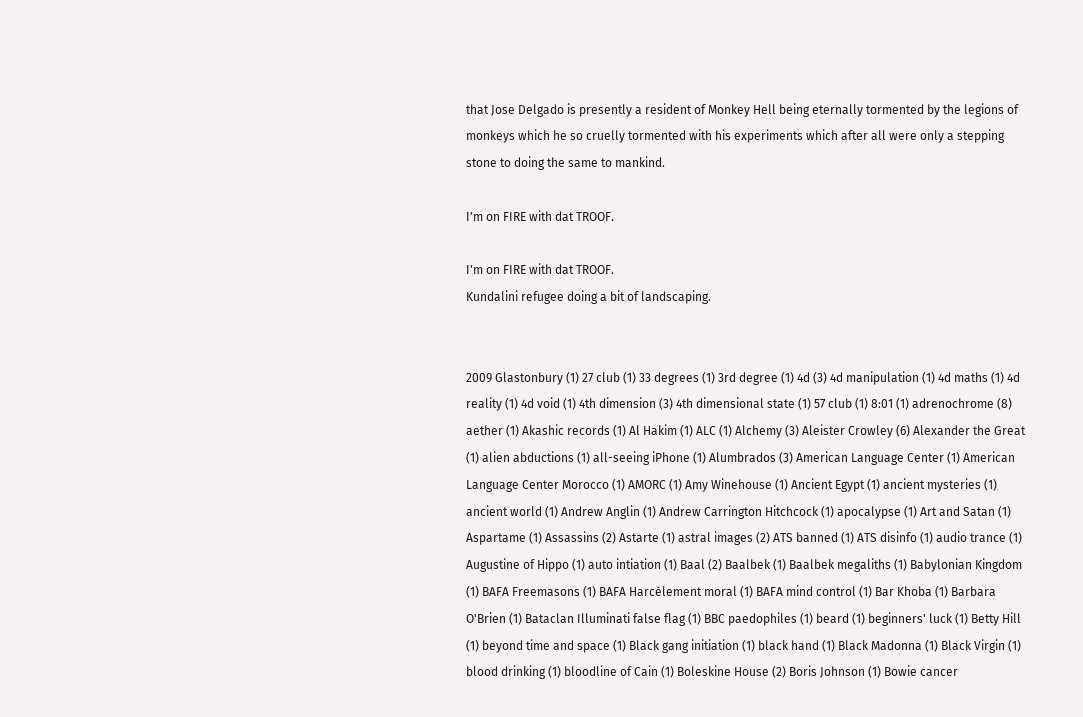that Jose Delgado is presently a resident of Monkey Hell being eternally tormented by the legions of monkeys which he so cruelly tormented with his experiments which after all were only a stepping stone to doing the same to mankind.

I'm on FIRE with dat TROOF.

I'm on FIRE with dat TROOF.
Kundalini refugee doing a bit of landscaping.


2009 Glastonbury (1) 27 club (1) 33 degrees (1) 3rd degree (1) 4d (3) 4d manipulation (1) 4d maths (1) 4d reality (1) 4d void (1) 4th dimension (3) 4th dimensional state (1) 57 club (1) 8:01 (1) adrenochrome (8) aether (1) Akashic records (1) Al Hakim (1) ALC (1) Alchemy (3) Aleister Crowley (6) Alexander the Great (1) alien abductions (1) all-seeing iPhone (1) Alumbrados (3) American Language Center (1) American Language Center Morocco (1) AMORC (1) Amy Winehouse (1) Ancient Egypt (1) ancient mysteries (1) ancient world (1) Andrew Anglin (1) Andrew Carrington Hitchcock (1) apocalypse (1) Art and Satan (1) Aspartame (1) Assassins (2) Astarte (1) astral images (2) ATS banned (1) ATS disinfo (1) audio trance (1) Augustine of Hippo (1) auto intiation (1) Baal (2) Baalbek (1) Baalbek megaliths (1) Babylonian Kingdom (1) BAFA Freemasons (1) BAFA Harcèlement moral (1) BAFA mind control (1) Bar Khoba (1) Barbara O'Brien (1) Bataclan Illuminati false flag (1) BBC paedophiles (1) beard (1) beginners' luck (1) Betty Hill (1) beyond time and space (1) Black gang initiation (1) black hand (1) Black Madonna (1) Black Virgin (1) blood drinking (1) bloodline of Cain (1) Boleskine House (2) Boris Johnson (1) Bowie cancer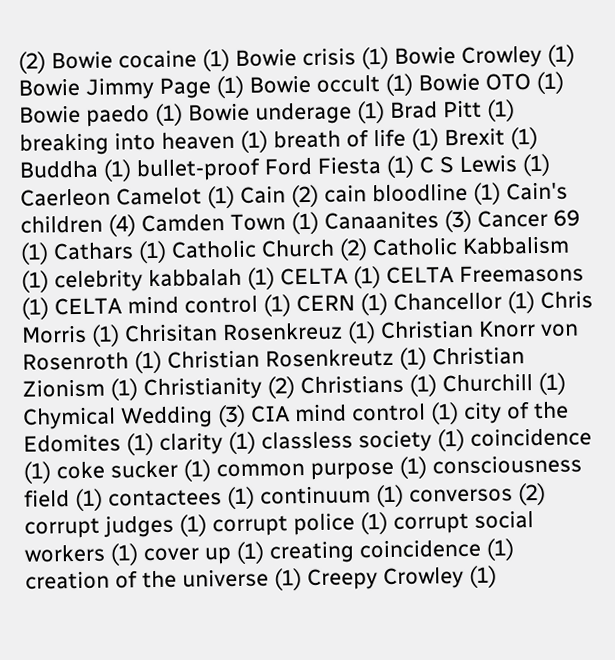(2) Bowie cocaine (1) Bowie crisis (1) Bowie Crowley (1) Bowie Jimmy Page (1) Bowie occult (1) Bowie OTO (1) Bowie paedo (1) Bowie underage (1) Brad Pitt (1) breaking into heaven (1) breath of life (1) Brexit (1) Buddha (1) bullet-proof Ford Fiesta (1) C S Lewis (1) Caerleon Camelot (1) Cain (2) cain bloodline (1) Cain's children (4) Camden Town (1) Canaanites (3) Cancer 69 (1) Cathars (1) Catholic Church (2) Catholic Kabbalism (1) celebrity kabbalah (1) CELTA (1) CELTA Freemasons (1) CELTA mind control (1) CERN (1) Chancellor (1) Chris Morris (1) Chrisitan Rosenkreuz (1) Christian Knorr von Rosenroth (1) Christian Rosenkreutz (1) Christian Zionism (1) Christianity (2) Christians (1) Churchill (1) Chymical Wedding (3) CIA mind control (1) city of the Edomites (1) clarity (1) classless society (1) coincidence (1) coke sucker (1) common purpose (1) consciousness field (1) contactees (1) continuum (1) conversos (2) corrupt judges (1) corrupt police (1) corrupt social workers (1) cover up (1) creating coincidence (1) creation of the universe (1) Creepy Crowley (1)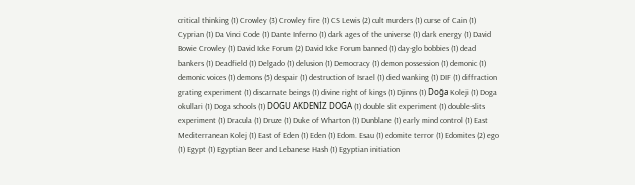critical thinking (1) Crowley (3) Crowley fire (1) CS Lewis (2) cult murders (1) curse of Cain (1) Cyprian (1) Da Vinci Code (1) Dante Inferno (1) dark ages of the universe (1) dark energy (1) David Bowie Crowley (1) David Icke Forum (2) David Icke Forum banned (1) day-glo bobbies (1) dead bankers (1) Deadfield (1) Delgado (1) delusion (1) Democracy (1) demon possession (1) demonic (1) demonic voices (1) demons (5) despair (1) destruction of Israel (1) died wanking (1) DIF (1) diffraction grating experiment (1) discarnate beings (1) divine right of kings (1) Djinns (1) Doğa Koleji (1) Doga okullari (1) Doga schools (1) DOĞU AKDENİZ DOĞA (1) double slit experiment (1) double-slits experiment (1) Dracula (1) Druze (1) Duke of Wharton (1) Dunblane (1) early mind control (1) East Mediterranean Kolej (1) East of Eden (1) Eden (1) Edom. Esau (1) edomite terror (1) Edomites (2) ego (1) Egypt (1) Egyptian Beer and Lebanese Hash (1) Egyptian initiation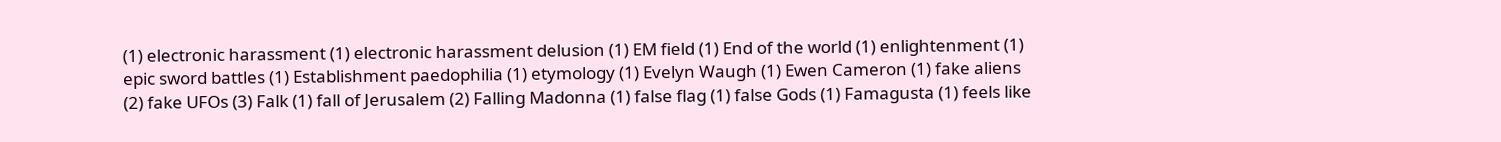(1) electronic harassment (1) electronic harassment delusion (1) EM field (1) End of the world (1) enlightenment (1) epic sword battles (1) Establishment paedophilia (1) etymology (1) Evelyn Waugh (1) Ewen Cameron (1) fake aliens (2) fake UFOs (3) Falk (1) fall of Jerusalem (2) Falling Madonna (1) false flag (1) false Gods (1) Famagusta (1) feels like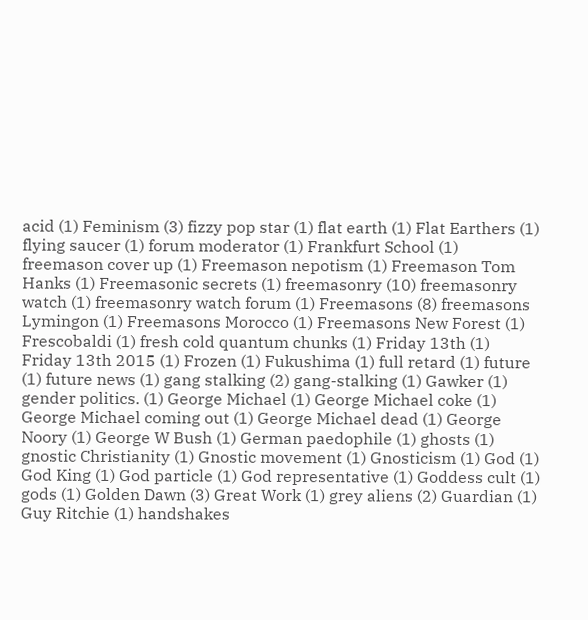acid (1) Feminism (3) fizzy pop star (1) flat earth (1) Flat Earthers (1) flying saucer (1) forum moderator (1) Frankfurt School (1) freemason cover up (1) Freemason nepotism (1) Freemason Tom Hanks (1) Freemasonic secrets (1) freemasonry (10) freemasonry watch (1) freemasonry watch forum (1) Freemasons (8) freemasons Lymingon (1) Freemasons Morocco (1) Freemasons New Forest (1) Frescobaldi (1) fresh cold quantum chunks (1) Friday 13th (1) Friday 13th 2015 (1) Frozen (1) Fukushima (1) full retard (1) future (1) future news (1) gang stalking (2) gang-stalking (1) Gawker (1) gender politics. (1) George Michael (1) George Michael coke (1) George Michael coming out (1) George Michael dead (1) George Noory (1) George W Bush (1) German paedophile (1) ghosts (1) gnostic Christianity (1) Gnostic movement (1) Gnosticism (1) God (1) God King (1) God particle (1) God representative (1) Goddess cult (1) gods (1) Golden Dawn (3) Great Work (1) grey aliens (2) Guardian (1) Guy Ritchie (1) handshakes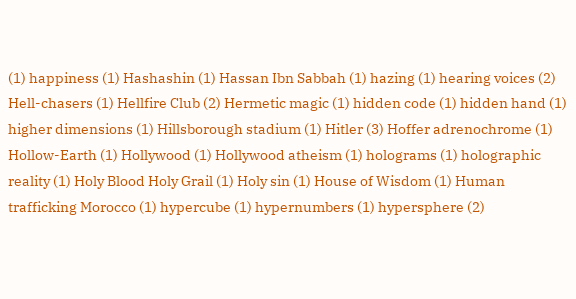(1) happiness (1) Hashashin (1) Hassan Ibn Sabbah (1) hazing (1) hearing voices (2) Hell-chasers (1) Hellfire Club (2) Hermetic magic (1) hidden code (1) hidden hand (1) higher dimensions (1) Hillsborough stadium (1) Hitler (3) Hoffer adrenochrome (1) Hollow-Earth (1) Hollywood (1) Hollywood atheism (1) holograms (1) holographic reality (1) Holy Blood Holy Grail (1) Holy sin (1) House of Wisdom (1) Human trafficking Morocco (1) hypercube (1) hypernumbers (1) hypersphere (2)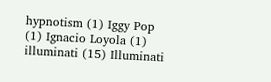hypnotism (1) Iggy Pop (1) Ignacio Loyola (1) illuminati (15) Illuminati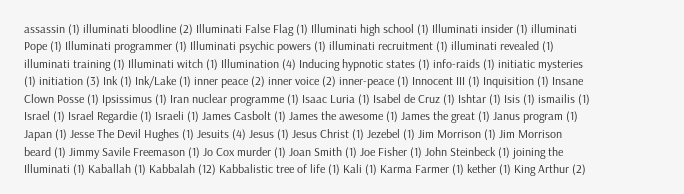assassin (1) illuminati bloodline (2) Illuminati False Flag (1) Illuminati high school (1) Illuminati insider (1) illuminati Pope (1) Illuminati programmer (1) Illuminati psychic powers (1) illuminati recruitment (1) illuminati revealed (1) illuminati training (1) Illuminati witch (1) Illumination (4) Inducing hypnotic states (1) info-raids (1) initiatic mysteries (1) initiation (3) Ink (1) Ink/Lake (1) inner peace (2) inner voice (2) inner-peace (1) Innocent III (1) Inquisition (1) Insane Clown Posse (1) Ipsissimus (1) Iran nuclear programme (1) Isaac Luria (1) Isabel de Cruz (1) Ishtar (1) Isis (1) ismailis (1) Israel (1) Israel Regardie (1) Israeli (1) James Casbolt (1) James the awesome (1) James the great (1) Janus program (1) Japan (1) Jesse The Devil Hughes (1) Jesuits (4) Jesus (1) Jesus Christ (1) Jezebel (1) Jim Morrison (1) Jim Morrison beard (1) Jimmy Savile Freemason (1) Jo Cox murder (1) Joan Smith (1) Joe Fisher (1) John Steinbeck (1) joining the Illuminati (1) Kaballah (1) Kabbalah (12) Kabbalistic tree of life (1) Kali (1) Karma Farmer (1) kether (1) King Arthur (2)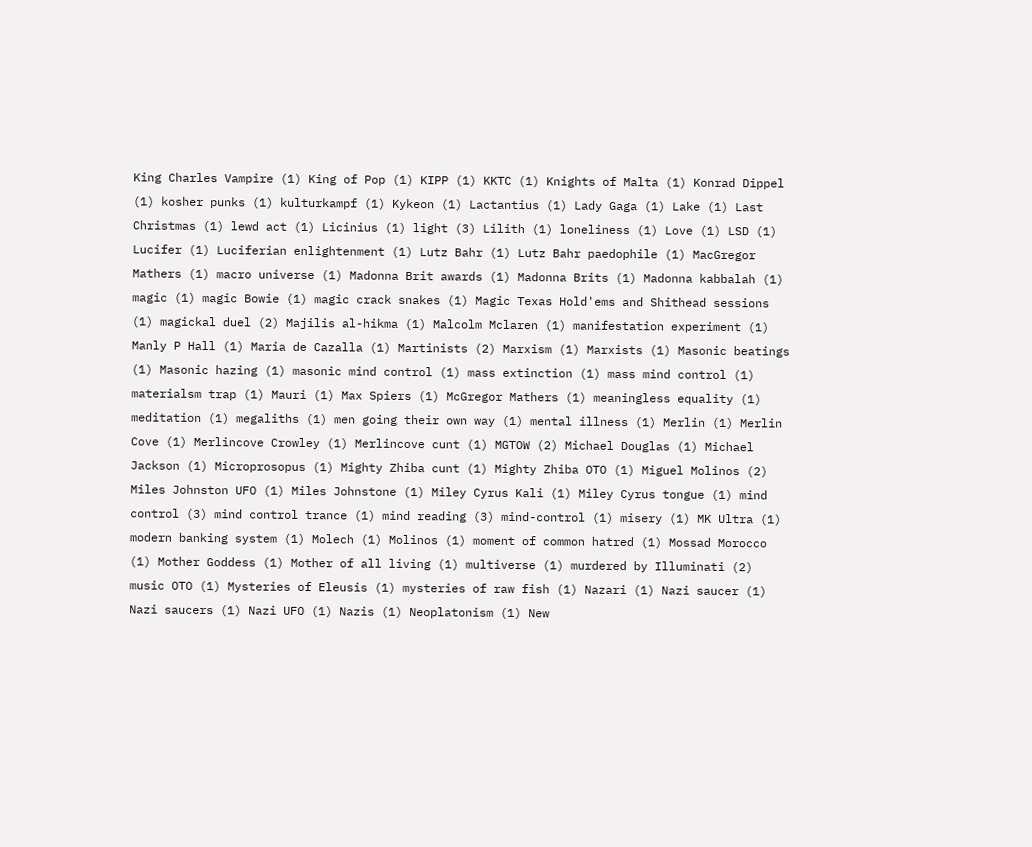King Charles Vampire (1) King of Pop (1) KIPP (1) KKTC (1) Knights of Malta (1) Konrad Dippel (1) kosher punks (1) kulturkampf (1) Kykeon (1) Lactantius (1) Lady Gaga (1) Lake (1) Last Christmas (1) lewd act (1) Licinius (1) light (3) Lilith (1) loneliness (1) Love (1) LSD (1) Lucifer (1) Luciferian enlightenment (1) Lutz Bahr (1) Lutz Bahr paedophile (1) MacGregor Mathers (1) macro universe (1) Madonna Brit awards (1) Madonna Brits (1) Madonna kabbalah (1) magic (1) magic Bowie (1) magic crack snakes (1) Magic Texas Hold'ems and Shithead sessions (1) magickal duel (2) Majilis al-hikma (1) Malcolm Mclaren (1) manifestation experiment (1) Manly P Hall (1) Maria de Cazalla (1) Martinists (2) Marxism (1) Marxists (1) Masonic beatings (1) Masonic hazing (1) masonic mind control (1) mass extinction (1) mass mind control (1) materialsm trap (1) Mauri (1) Max Spiers (1) McGregor Mathers (1) meaningless equality (1) meditation (1) megaliths (1) men going their own way (1) mental illness (1) Merlin (1) Merlin Cove (1) Merlincove Crowley (1) Merlincove cunt (1) MGTOW (2) Michael Douglas (1) Michael Jackson (1) Microprosopus (1) Mighty Zhiba cunt (1) Mighty Zhiba OTO (1) Miguel Molinos (2) Miles Johnston UFO (1) Miles Johnstone (1) Miley Cyrus Kali (1) Miley Cyrus tongue (1) mind control (3) mind control trance (1) mind reading (3) mind-control (1) misery (1) MK Ultra (1) modern banking system (1) Molech (1) Molinos (1) moment of common hatred (1) Mossad Morocco (1) Mother Goddess (1) Mother of all living (1) multiverse (1) murdered by Illuminati (2) music OTO (1) Mysteries of Eleusis (1) mysteries of raw fish (1) Nazari (1) Nazi saucer (1) Nazi saucers (1) Nazi UFO (1) Nazis (1) Neoplatonism (1) New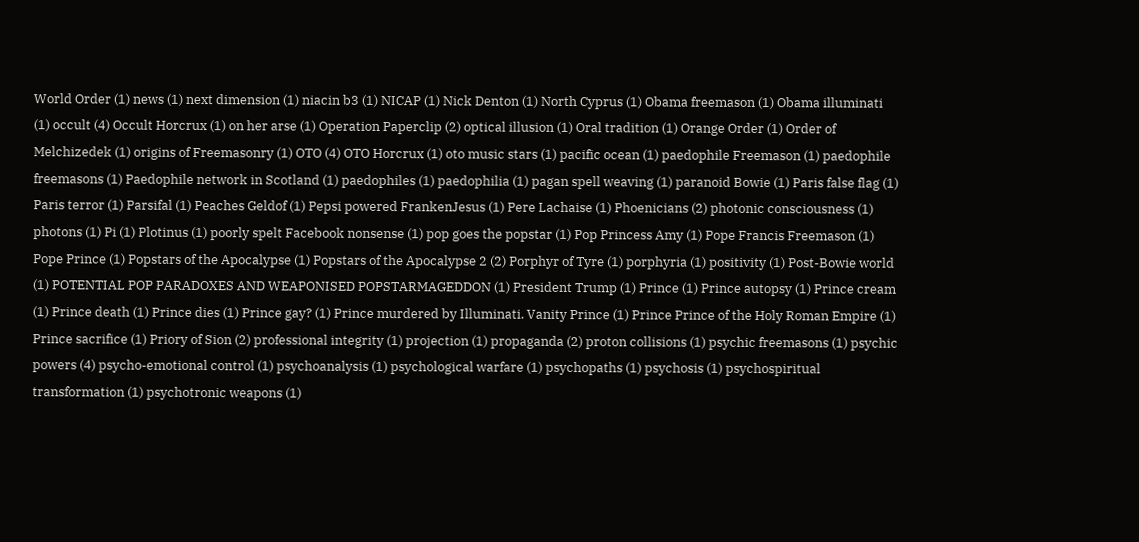World Order (1) news (1) next dimension (1) niacin b3 (1) NICAP (1) Nick Denton (1) North Cyprus (1) Obama freemason (1) Obama illuminati (1) occult (4) Occult Horcrux (1) on her arse (1) Operation Paperclip (2) optical illusion (1) Oral tradition (1) Orange Order (1) Order of Melchizedek (1) origins of Freemasonry (1) OTO (4) OTO Horcrux (1) oto music stars (1) pacific ocean (1) paedophile Freemason (1) paedophile freemasons (1) Paedophile network in Scotland (1) paedophiles (1) paedophilia (1) pagan spell weaving (1) paranoid Bowie (1) Paris false flag (1) Paris terror (1) Parsifal (1) Peaches Geldof (1) Pepsi powered FrankenJesus (1) Pere Lachaise (1) Phoenicians (2) photonic consciousness (1) photons (1) Pi (1) Plotinus (1) poorly spelt Facebook nonsense (1) pop goes the popstar (1) Pop Princess Amy (1) Pope Francis Freemason (1) Pope Prince (1) Popstars of the Apocalypse (1) Popstars of the Apocalypse 2 (2) Porphyr of Tyre (1) porphyria (1) positivity (1) Post-Bowie world (1) POTENTIAL POP PARADOXES AND WEAPONISED POPSTARMAGEDDON (1) President Trump (1) Prince (1) Prince autopsy (1) Prince cream (1) Prince death (1) Prince dies (1) Prince gay? (1) Prince murdered by Illuminati. Vanity Prince (1) Prince Prince of the Holy Roman Empire (1) Prince sacrifice (1) Priory of Sion (2) professional integrity (1) projection (1) propaganda (2) proton collisions (1) psychic freemasons (1) psychic powers (4) psycho-emotional control (1) psychoanalysis (1) psychological warfare (1) psychopaths (1) psychosis (1) psychospiritual transformation (1) psychotronic weapons (1)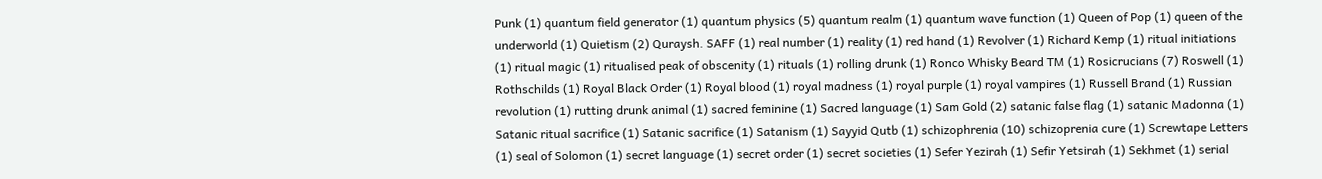Punk (1) quantum field generator (1) quantum physics (5) quantum realm (1) quantum wave function (1) Queen of Pop (1) queen of the underworld (1) Quietism (2) Quraysh. SAFF (1) real number (1) reality (1) red hand (1) Revolver (1) Richard Kemp (1) ritual initiations (1) ritual magic (1) ritualised peak of obscenity (1) rituals (1) rolling drunk (1) Ronco Whisky Beard TM (1) Rosicrucians (7) Roswell (1) Rothschilds (1) Royal Black Order (1) Royal blood (1) royal madness (1) royal purple (1) royal vampires (1) Russell Brand (1) Russian revolution (1) rutting drunk animal (1) sacred feminine (1) Sacred language (1) Sam Gold (2) satanic false flag (1) satanic Madonna (1) Satanic ritual sacrifice (1) Satanic sacrifice (1) Satanism (1) Sayyid Qutb (1) schizophrenia (10) schizoprenia cure (1) Screwtape Letters (1) seal of Solomon (1) secret language (1) secret order (1) secret societies (1) Sefer Yezirah (1) Sefir Yetsirah (1) Sekhmet (1) serial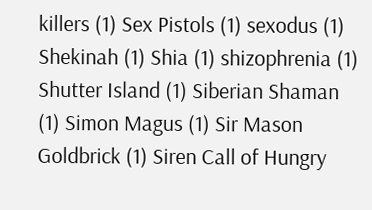killers (1) Sex Pistols (1) sexodus (1) Shekinah (1) Shia (1) shizophrenia (1) Shutter Island (1) Siberian Shaman (1) Simon Magus (1) Sir Mason Goldbrick (1) Siren Call of Hungry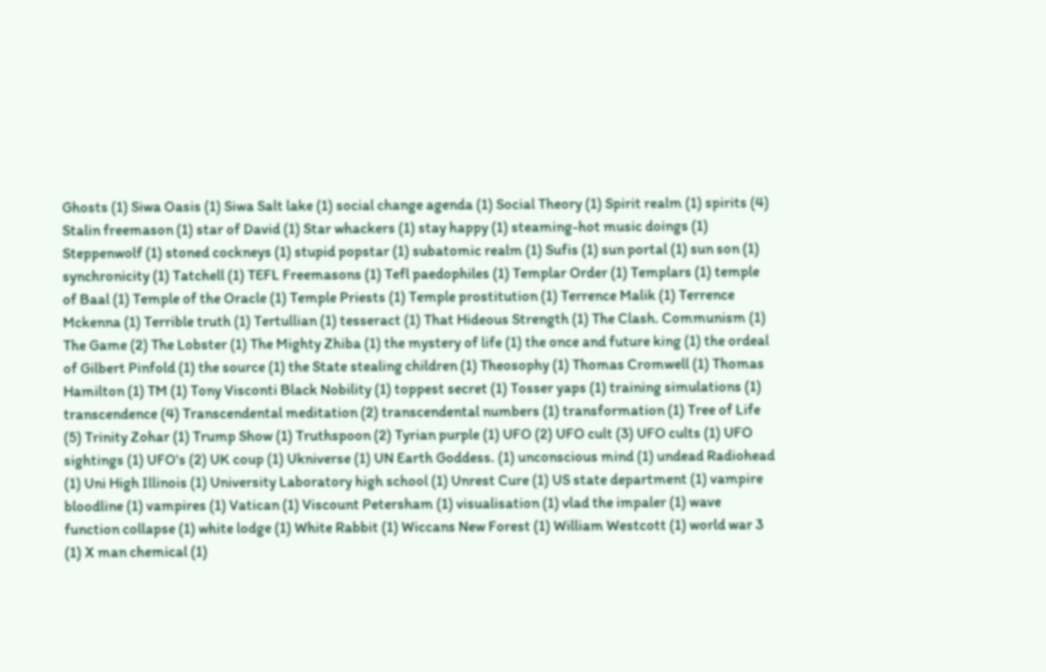Ghosts (1) Siwa Oasis (1) Siwa Salt lake (1) social change agenda (1) Social Theory (1) Spirit realm (1) spirits (4) Stalin freemason (1) star of David (1) Star whackers (1) stay happy (1) steaming-hot music doings (1) Steppenwolf (1) stoned cockneys (1) stupid popstar (1) subatomic realm (1) Sufis (1) sun portal (1) sun son (1) synchronicity (1) Tatchell (1) TEFL Freemasons (1) Tefl paedophiles (1) Templar Order (1) Templars (1) temple of Baal (1) Temple of the Oracle (1) Temple Priests (1) Temple prostitution (1) Terrence Malik (1) Terrence Mckenna (1) Terrible truth (1) Tertullian (1) tesseract (1) That Hideous Strength (1) The Clash. Communism (1) The Game (2) The Lobster (1) The Mighty Zhiba (1) the mystery of life (1) the once and future king (1) the ordeal of Gilbert Pinfold (1) the source (1) the State stealing children (1) Theosophy (1) Thomas Cromwell (1) Thomas Hamilton (1) TM (1) Tony Visconti Black Nobility (1) toppest secret (1) Tosser yaps (1) training simulations (1) transcendence (4) Transcendental meditation (2) transcendental numbers (1) transformation (1) Tree of Life (5) Trinity Zohar (1) Trump Show (1) Truthspoon (2) Tyrian purple (1) UFO (2) UFO cult (3) UFO cults (1) UFO sightings (1) UFO's (2) UK coup (1) Ukniverse (1) UN Earth Goddess. (1) unconscious mind (1) undead Radiohead (1) Uni High Illinois (1) University Laboratory high school (1) Unrest Cure (1) US state department (1) vampire bloodline (1) vampires (1) Vatican (1) Viscount Petersham (1) visualisation (1) vlad the impaler (1) wave function collapse (1) white lodge (1) White Rabbit (1) Wiccans New Forest (1) William Westcott (1) world war 3 (1) X man chemical (1)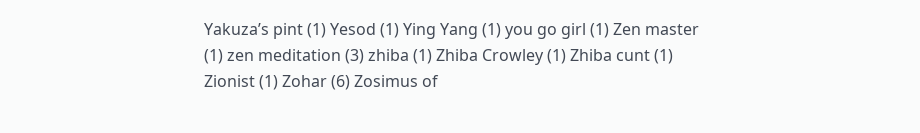Yakuza’s pint (1) Yesod (1) Ying Yang (1) you go girl (1) Zen master (1) zen meditation (3) zhiba (1) Zhiba Crowley (1) Zhiba cunt (1) Zionist (1) Zohar (6) Zosimus of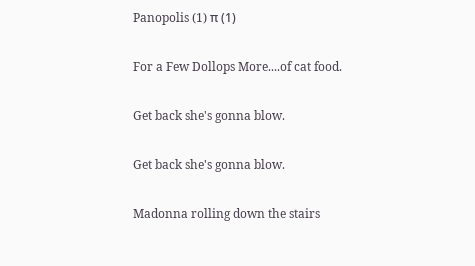Panopolis (1) π (1)

For a Few Dollops More....of cat food.

Get back she's gonna blow.

Get back she's gonna blow.

Madonna rolling down the stairs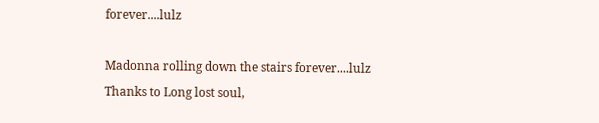forever....lulz

Madonna rolling down the stairs forever....lulz
Thanks to Long lost soul,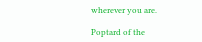wherever you are.

Poptard of the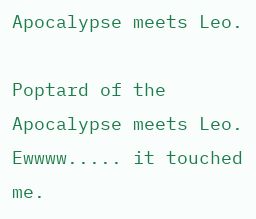Apocalypse meets Leo.

Poptard of the Apocalypse meets Leo.
Ewwww..... it touched me.